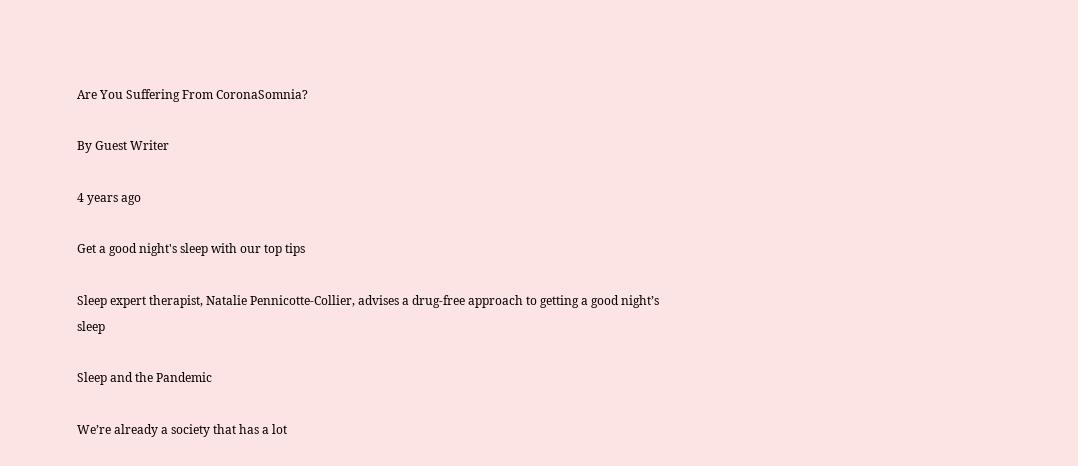Are You Suffering From CoronaSomnia?

By Guest Writer

4 years ago

Get a good night's sleep with our top tips

Sleep expert therapist, Natalie Pennicotte-Collier, advises a drug-free approach to getting a good night’s sleep

Sleep and the Pandemic

We’re already a society that has a lot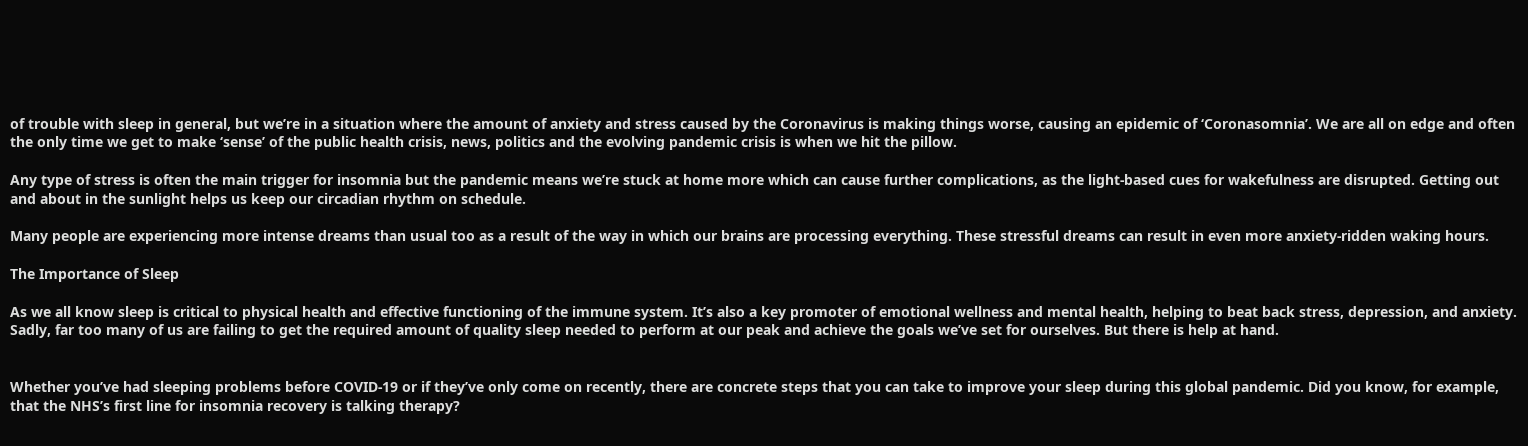of trouble with sleep in general, but we’re in a situation where the amount of anxiety and stress caused by the Coronavirus is making things worse, causing an epidemic of ‘Coronasomnia’. We are all on edge and often the only time we get to make ‘sense’ of the public health crisis, news, politics and the evolving pandemic crisis is when we hit the pillow.

Any type of stress is often the main trigger for insomnia but the pandemic means we’re stuck at home more which can cause further complications, as the light-based cues for wakefulness are disrupted. Getting out and about in the sunlight helps us keep our circadian rhythm on schedule.

Many people are experiencing more intense dreams than usual too as a result of the way in which our brains are processing everything. These stressful dreams can result in even more anxiety-ridden waking hours.

The Importance of Sleep

As we all know sleep is critical to physical health and effective functioning of the immune system. It’s also a key promoter of emotional wellness and mental health, helping to beat back stress, depression, and anxiety. Sadly, far too many of us are failing to get the required amount of quality sleep needed to perform at our peak and achieve the goals we’ve set for ourselves. But there is help at hand.


Whether you’ve had sleeping problems before COVID-19 or if they’ve only come on recently, there are concrete steps that you can take to improve your sleep during this global pandemic. Did you know, for example, that the NHS’s first line for insomnia recovery is talking therapy?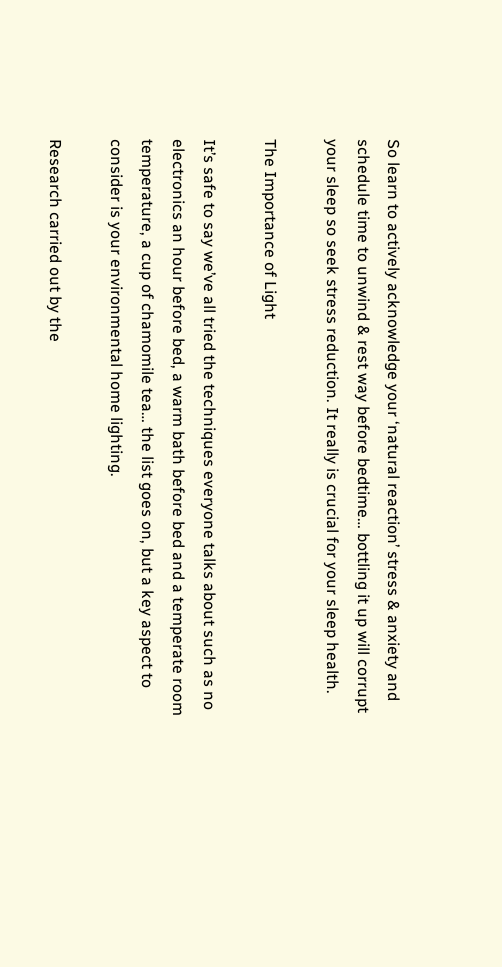So learn to actively acknowledge your ‘natural reaction’ stress & anxiety and schedule time to unwind & rest way before bedtime… bottling it up will corrupt your sleep so seek stress reduction. It really is crucial for your sleep health.

The Importance of Light

It’s safe to say we’ve all tried the techniques everyone talks about such as no electronics an hour before bed, a warm bath before bed and a temperate room temperature, a cup of chamomile tea… the list goes on, but a key aspect to consider is your environmental home lighting.

Research carried out by the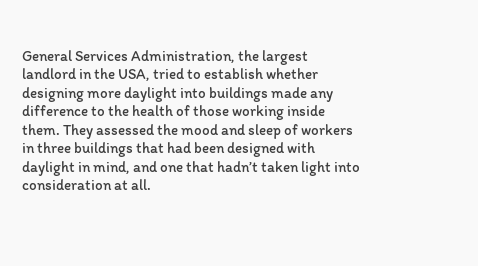General Services Administration, the largest landlord in the USA, tried to establish whether designing more daylight into buildings made any difference to the health of those working inside them. They assessed the mood and sleep of workers in three buildings that had been designed with daylight in mind, and one that hadn’t taken light into consideration at all.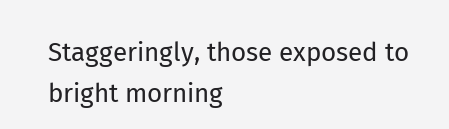Staggeringly, those exposed to bright morning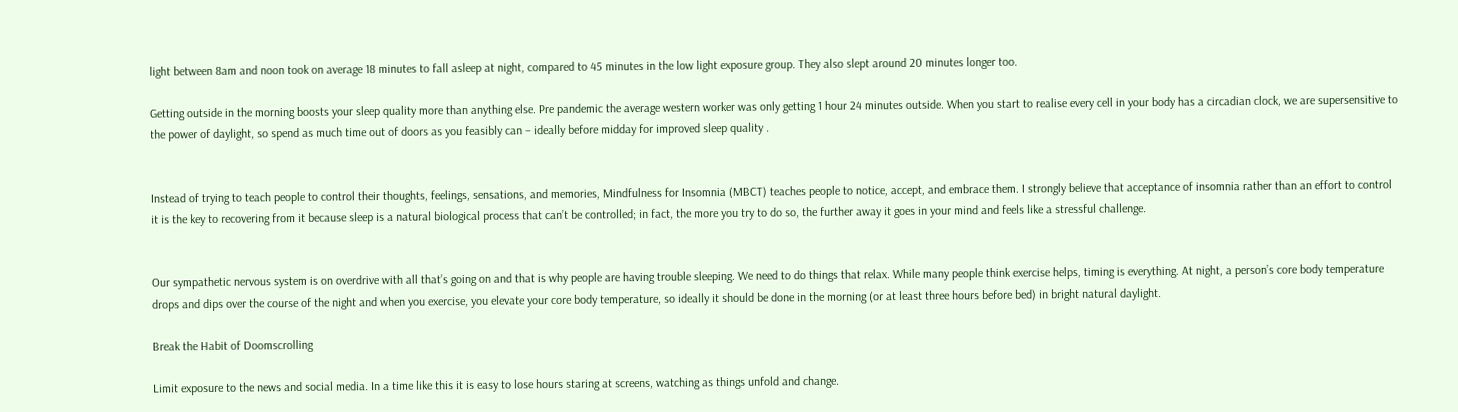light between 8am and noon took on average 18 minutes to fall asleep at night, compared to 45 minutes in the low light exposure group. They also slept around 20 minutes longer too.

Getting outside in the morning boosts your sleep quality more than anything else. Pre pandemic the average western worker was only getting 1 hour 24 minutes outside. When you start to realise every cell in your body has a circadian clock, we are supersensitive to the power of daylight, so spend as much time out of doors as you feasibly can – ideally before midday for improved sleep quality .


Instead of trying to teach people to control their thoughts, feelings, sensations, and memories, Mindfulness for Insomnia (MBCT) teaches people to notice, accept, and embrace them. I strongly believe that acceptance of insomnia rather than an effort to control it is the key to recovering from it because sleep is a natural biological process that can’t be controlled; in fact, the more you try to do so, the further away it goes in your mind and feels like a stressful challenge.


Our sympathetic nervous system is on overdrive with all that’s going on and that is why people are having trouble sleeping. We need to do things that relax. While many people think exercise helps, timing is everything. At night, a person’s core body temperature drops and dips over the course of the night and when you exercise, you elevate your core body temperature, so ideally it should be done in the morning (or at least three hours before bed) in bright natural daylight.

Break the Habit of Doomscrolling

Limit exposure to the news and social media. In a time like this it is easy to lose hours staring at screens, watching as things unfold and change.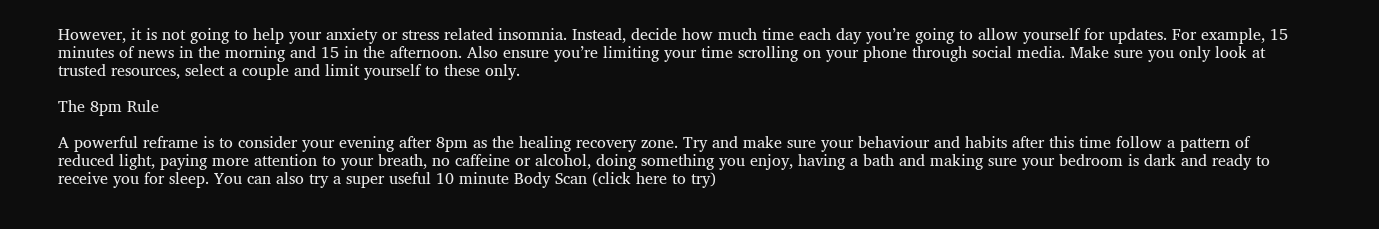However, it is not going to help your anxiety or stress related insomnia. Instead, decide how much time each day you’re going to allow yourself for updates. For example, 15 minutes of news in the morning and 15 in the afternoon. Also ensure you’re limiting your time scrolling on your phone through social media. Make sure you only look at trusted resources, select a couple and limit yourself to these only.

The 8pm Rule

A powerful reframe is to consider your evening after 8pm as the healing recovery zone. Try and make sure your behaviour and habits after this time follow a pattern of reduced light, paying more attention to your breath, no caffeine or alcohol, doing something you enjoy, having a bath and making sure your bedroom is dark and ready to receive you for sleep. You can also try a super useful 10 minute Body Scan (click here to try)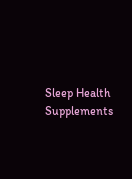Sleep Health Supplements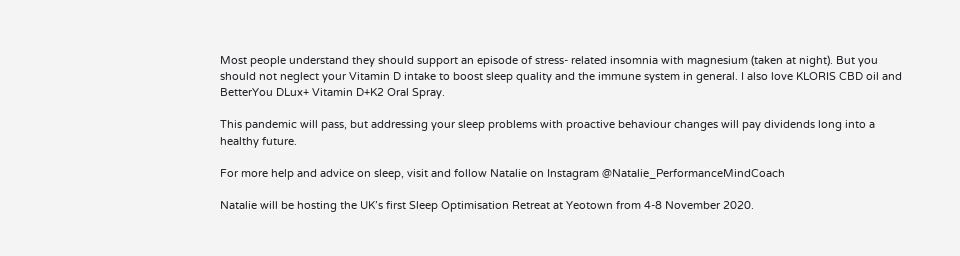Most people understand they should support an episode of stress- related insomnia with magnesium (taken at night). But you should not neglect your Vitamin D intake to boost sleep quality and the immune system in general. I also love KLORIS CBD oil and BetterYou DLux+ Vitamin D+K2 Oral Spray.

This pandemic will pass, but addressing your sleep problems with proactive behaviour changes will pay dividends long into a healthy future.

For more help and advice on sleep, visit and follow Natalie on Instagram @Natalie_PerformanceMindCoach

Natalie will be hosting the UK’s first Sleep Optimisation Retreat at Yeotown from 4-8 November 2020.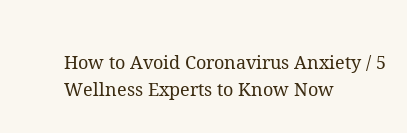How to Avoid Coronavirus Anxiety / 5 Wellness Experts to Know Now